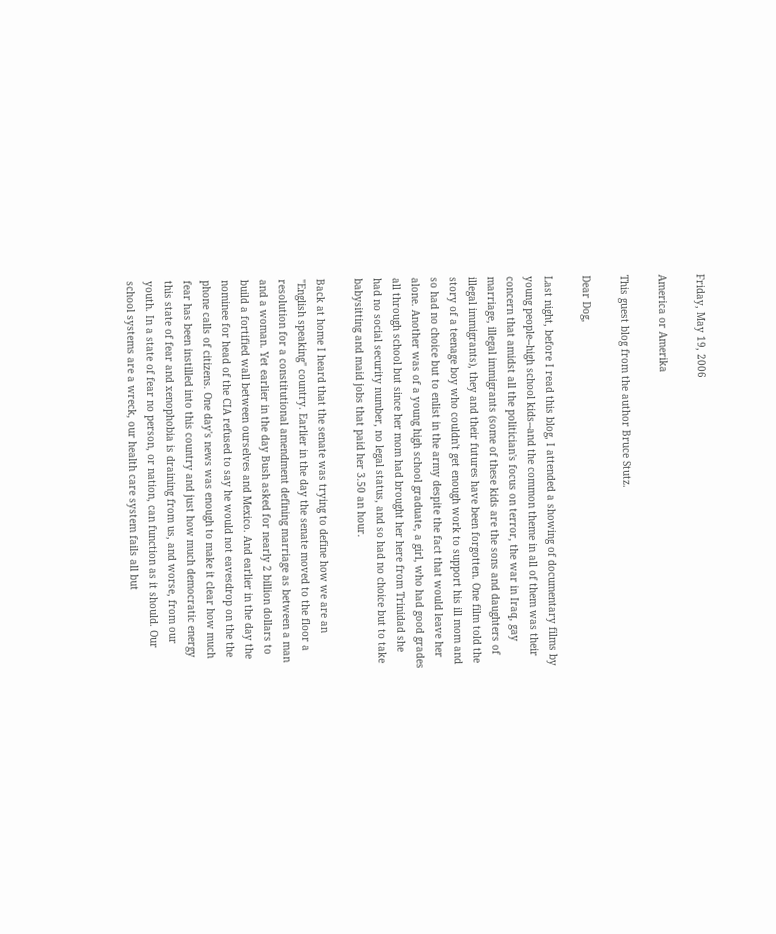Friday, May 19, 2006

America or Amerika

This guest blog from the author Bruce Stutz.

Dear Dog,

Last night, before I read this blog, I attended a showing of documentary films by young people--high school kids--and the common theme in all of them was their concern that amidst all the politician's focus on terror, the war in Iraq, gay marriage, illegal immigrants (some of these kids are the sons and daughters of illegal immigrants), they and their futures have been forgotten. One film told the story of a teenage boy who couldn't get enough work to support his ill mom and so had no choice but to enlist in the army despite the fact that would leave her alone. Another was of a young high school graduate, a girl, who had good grades all through school but since her mom had brought her here from Trinidad she had no social security number, no legal status, and so had no choice but to take babysitting and maid jobs that paid her 3.50 an hour.

Back at home I heard that the senate was trying to define how we are an "English speaking" country. Earlier in the day the senate moved to the floor a resolution for a constitutional amendment defining marriage as between a man and a woman. Yet earlier in the day Bush asked for nearly 2 billion dollars to build a fortified wall between ourselves and Mexico. And earlier in the day the nominee for head of the CIA refused to say he would not eavesdrop on the the phone calls of citizens. One day's news was enough to make it clear how much fear has been instilled into this country and just how much democratic energy this state of fear and xenophobia is draining from us, and worse, from our youth. In a state of fear no person, or nation, can function as it should. Our school systems are a wreck, our health care system fails all but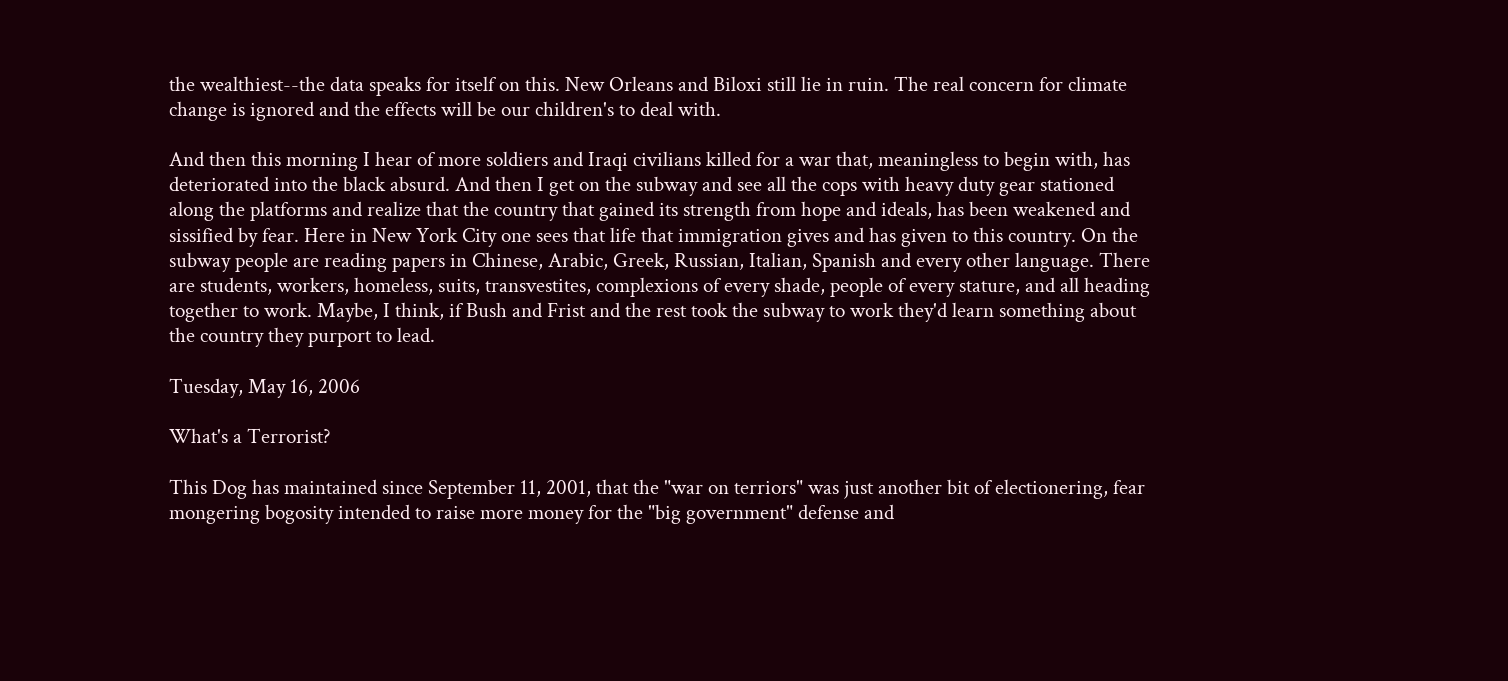the wealthiest--the data speaks for itself on this. New Orleans and Biloxi still lie in ruin. The real concern for climate change is ignored and the effects will be our children's to deal with.

And then this morning I hear of more soldiers and Iraqi civilians killed for a war that, meaningless to begin with, has deteriorated into the black absurd. And then I get on the subway and see all the cops with heavy duty gear stationed along the platforms and realize that the country that gained its strength from hope and ideals, has been weakened and sissified by fear. Here in New York City one sees that life that immigration gives and has given to this country. On the subway people are reading papers in Chinese, Arabic, Greek, Russian, Italian, Spanish and every other language. There are students, workers, homeless, suits, transvestites, complexions of every shade, people of every stature, and all heading together to work. Maybe, I think, if Bush and Frist and the rest took the subway to work they'd learn something about the country they purport to lead.

Tuesday, May 16, 2006

What's a Terrorist?

This Dog has maintained since September 11, 2001, that the "war on terriors" was just another bit of electionering, fear mongering bogosity intended to raise more money for the "big government" defense and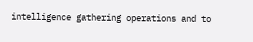intelligence gathering operations and to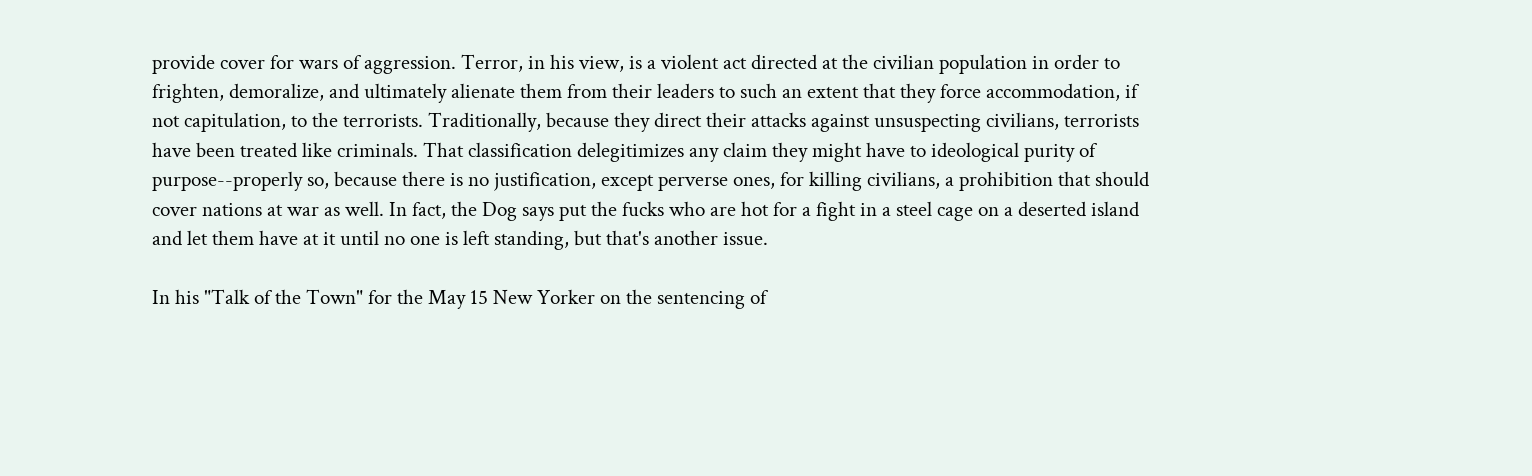provide cover for wars of aggression. Terror, in his view, is a violent act directed at the civilian population in order to frighten, demoralize, and ultimately alienate them from their leaders to such an extent that they force accommodation, if not capitulation, to the terrorists. Traditionally, because they direct their attacks against unsuspecting civilians, terrorists have been treated like criminals. That classification delegitimizes any claim they might have to ideological purity of purpose--properly so, because there is no justification, except perverse ones, for killing civilians, a prohibition that should cover nations at war as well. In fact, the Dog says put the fucks who are hot for a fight in a steel cage on a deserted island and let them have at it until no one is left standing, but that's another issue.

In his "Talk of the Town" for the May 15 New Yorker on the sentencing of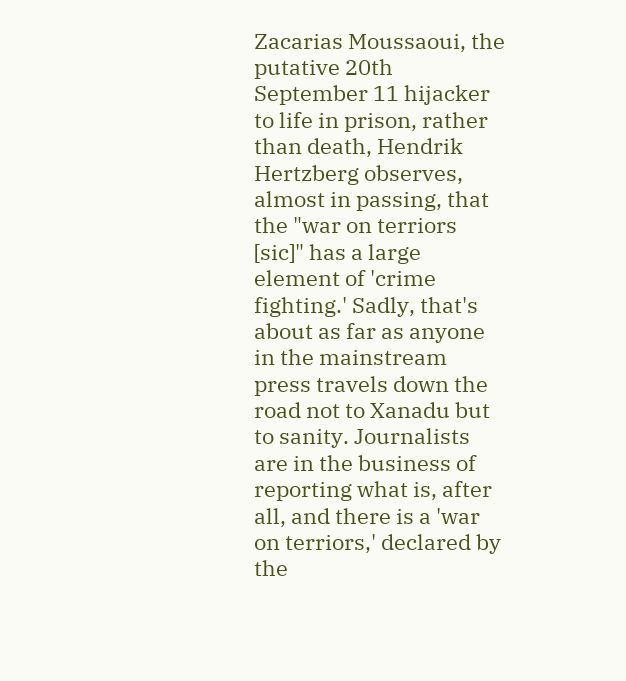Zacarias Moussaoui, the putative 20th September 11 hijacker to life in prison, rather than death, Hendrik Hertzberg observes, almost in passing, that the "war on terriors [sic]" has a large element of 'crime fighting.' Sadly, that's about as far as anyone in the mainstream press travels down the road not to Xanadu but to sanity. Journalists are in the business of reporting what is, after all, and there is a 'war on terriors,' declared by the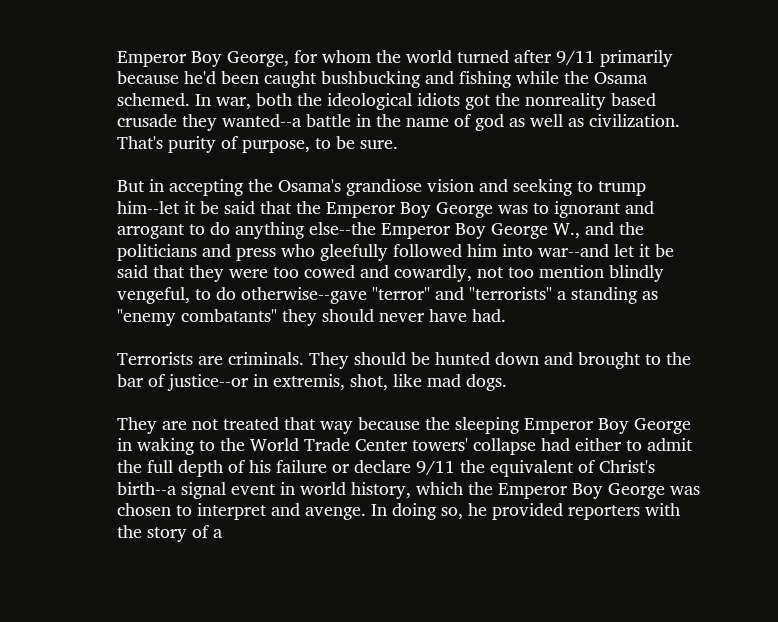Emperor Boy George, for whom the world turned after 9/11 primarily because he'd been caught bushbucking and fishing while the Osama schemed. In war, both the ideological idiots got the nonreality based crusade they wanted--a battle in the name of god as well as civilization. That's purity of purpose, to be sure.

But in accepting the Osama's grandiose vision and seeking to trump him--let it be said that the Emperor Boy George was to ignorant and arrogant to do anything else--the Emperor Boy George W., and the politicians and press who gleefully followed him into war--and let it be said that they were too cowed and cowardly, not too mention blindly vengeful, to do otherwise--gave "terror" and "terrorists" a standing as "enemy combatants" they should never have had.

Terrorists are criminals. They should be hunted down and brought to the bar of justice--or in extremis, shot, like mad dogs.

They are not treated that way because the sleeping Emperor Boy George in waking to the World Trade Center towers' collapse had either to admit the full depth of his failure or declare 9/11 the equivalent of Christ's birth--a signal event in world history, which the Emperor Boy George was chosen to interpret and avenge. In doing so, he provided reporters with the story of a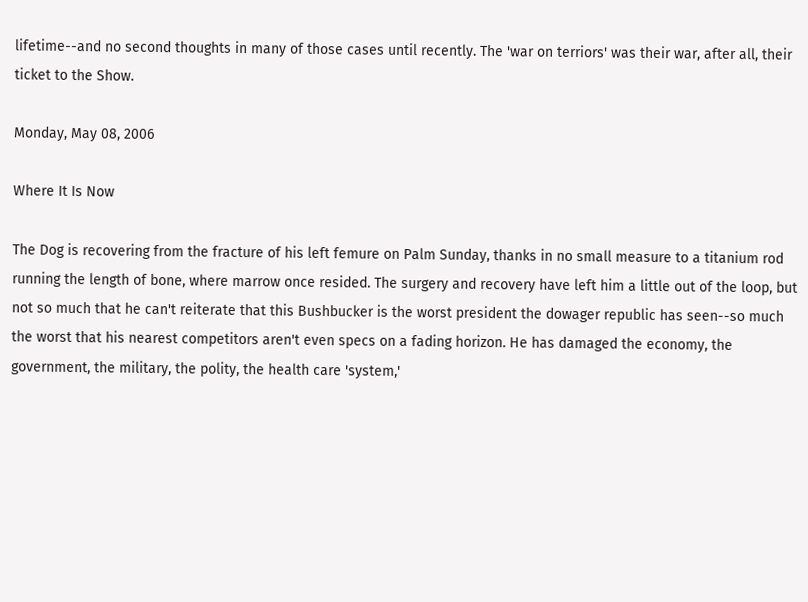lifetime--and no second thoughts in many of those cases until recently. The 'war on terriors' was their war, after all, their ticket to the Show.

Monday, May 08, 2006

Where It Is Now

The Dog is recovering from the fracture of his left femure on Palm Sunday, thanks in no small measure to a titanium rod running the length of bone, where marrow once resided. The surgery and recovery have left him a little out of the loop, but not so much that he can't reiterate that this Bushbucker is the worst president the dowager republic has seen--so much the worst that his nearest competitors aren't even specs on a fading horizon. He has damaged the economy, the government, the military, the polity, the health care 'system,'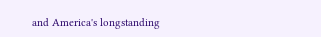and America's longstanding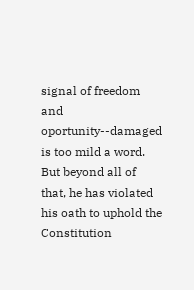signal of freedom and oportunity--damaged is too mild a word. But beyond all of that, he has violated his oath to uphold the Constitution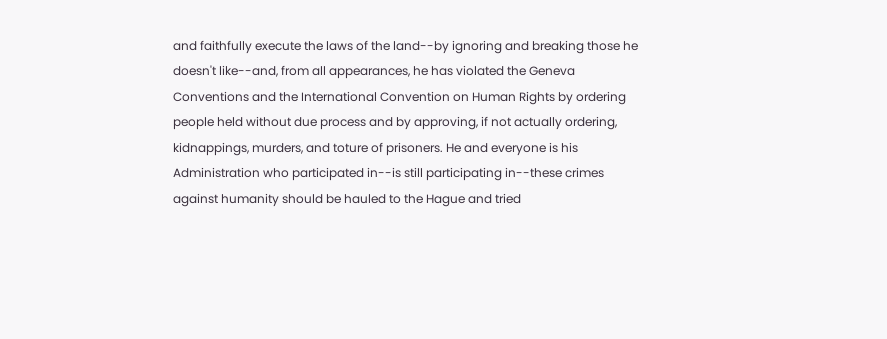and faithfully execute the laws of the land--by ignoring and breaking those he doesn't like--and, from all appearances, he has violated the Geneva Conventions and the International Convention on Human Rights by ordering people held without due process and by approving, if not actually ordering, kidnappings, murders, and toture of prisoners. He and everyone is his Administration who participated in--is still participating in--these crimes against humanity should be hauled to the Hague and tried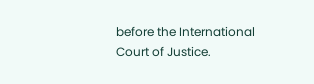before the International Court of Justice.